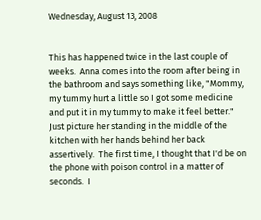Wednesday, August 13, 2008


This has happened twice in the last couple of weeks.  Anna comes into the room after being in the bathroom and says something like, "Mommy, my tummy hurt a little so I got some medicine and put it in my tummy to make it feel better."  Just picture her standing in the middle of the kitchen with her hands behind her back assertively.  The first time, I thought that I'd be on the phone with poison control in a matter of seconds.  I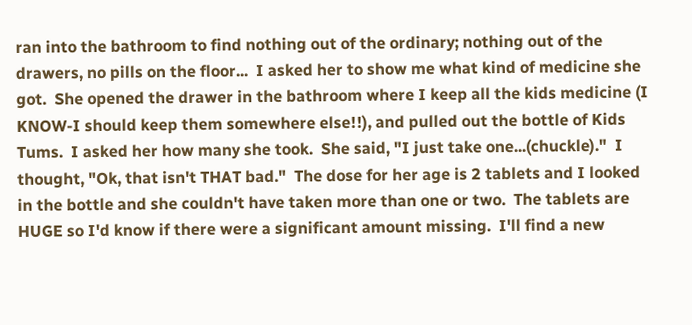ran into the bathroom to find nothing out of the ordinary; nothing out of the drawers, no pills on the floor...  I asked her to show me what kind of medicine she got.  She opened the drawer in the bathroom where I keep all the kids medicine (I KNOW-I should keep them somewhere else!!), and pulled out the bottle of Kids Tums.  I asked her how many she took.  She said, "I just take one...(chuckle)."  I thought, "Ok, that isn't THAT bad."  The dose for her age is 2 tablets and I looked in the bottle and she couldn't have taken more than one or two.  The tablets are HUGE so I'd know if there were a significant amount missing.  I'll find a new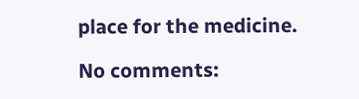place for the medicine.

No comments: